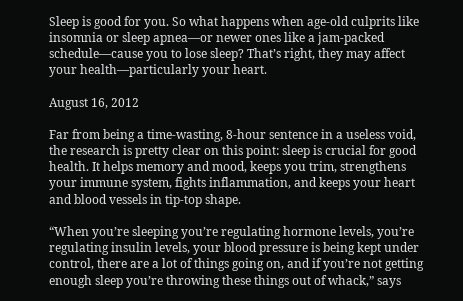Sleep is good for you. So what happens when age-old culprits like insomnia or sleep apnea—or newer ones like a jam-packed schedule—cause you to lose sleep? That’s right, they may affect your health—particularly your heart.

August 16, 2012

Far from being a time-wasting, 8-hour sentence in a useless void, the research is pretty clear on this point: sleep is crucial for good health. It helps memory and mood, keeps you trim, strengthens your immune system, fights inflammation, and keeps your heart and blood vessels in tip-top shape.

“When you’re sleeping you’re regulating hormone levels, you’re regulating insulin levels, your blood pressure is being kept under control, there are a lot of things going on, and if you’re not getting enough sleep you’re throwing these things out of whack,” says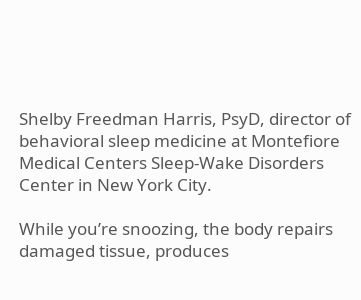Shelby Freedman Harris, PsyD, director of behavioral sleep medicine at Montefiore Medical Centers Sleep-Wake Disorders Center in New York City.

While you’re snoozing, the body repairs damaged tissue, produces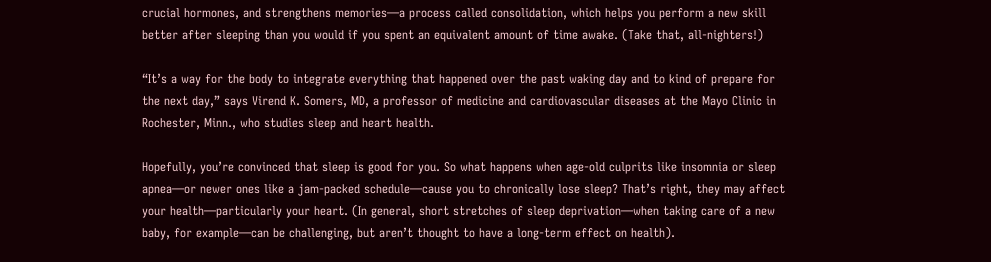crucial hormones, and strengthens memories—a process called consolidation, which helps you perform a new skill better after sleeping than you would if you spent an equivalent amount of time awake. (Take that, all-nighters!)

“It’s a way for the body to integrate everything that happened over the past waking day and to kind of prepare for the next day,” says Virend K. Somers, MD, a professor of medicine and cardiovascular diseases at the Mayo Clinic in Rochester, Minn., who studies sleep and heart health.

Hopefully, you’re convinced that sleep is good for you. So what happens when age-old culprits like insomnia or sleep apnea—or newer ones like a jam-packed schedule—cause you to chronically lose sleep? That’s right, they may affect your health—particularly your heart. (In general, short stretches of sleep deprivation—when taking care of a new baby, for example—can be challenging, but aren’t thought to have a long-term effect on health).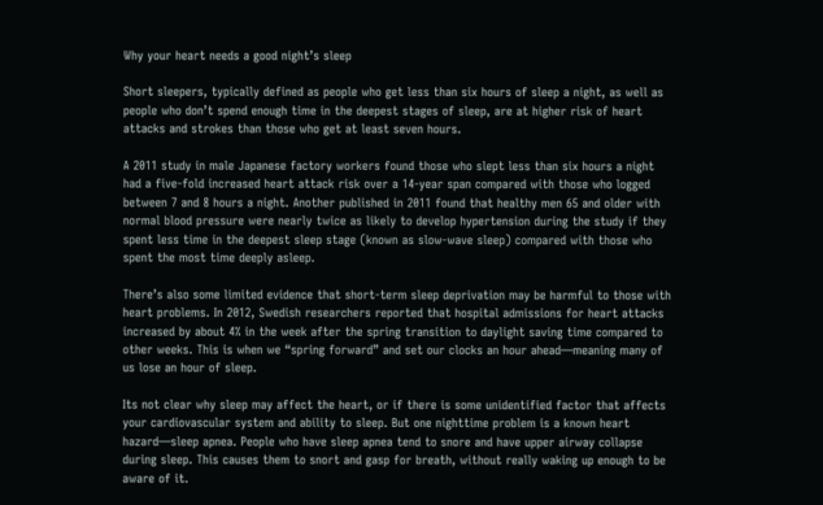Why your heart needs a good night’s sleep

Short sleepers, typically defined as people who get less than six hours of sleep a night, as well as people who don’t spend enough time in the deepest stages of sleep, are at higher risk of heart attacks and strokes than those who get at least seven hours.

A 2011 study in male Japanese factory workers found those who slept less than six hours a night had a five-fold increased heart attack risk over a 14-year span compared with those who logged between 7 and 8 hours a night. Another published in 2011 found that healthy men 65 and older with normal blood pressure were nearly twice as likely to develop hypertension during the study if they spent less time in the deepest sleep stage (known as slow-wave sleep) compared with those who spent the most time deeply asleep.

There’s also some limited evidence that short-term sleep deprivation may be harmful to those with heart problems. In 2012, Swedish researchers reported that hospital admissions for heart attacks increased by about 4% in the week after the spring transition to daylight saving time compared to other weeks. This is when we “spring forward” and set our clocks an hour ahead—meaning many of us lose an hour of sleep.

Its not clear why sleep may affect the heart, or if there is some unidentified factor that affects your cardiovascular system and ability to sleep. But one nighttime problem is a known heart hazard—sleep apnea. People who have sleep apnea tend to snore and have upper airway collapse during sleep. This causes them to snort and gasp for breath, without really waking up enough to be aware of it.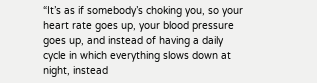“It’s as if somebody’s choking you, so your heart rate goes up, your blood pressure goes up, and instead of having a daily cycle in which everything slows down at night, instead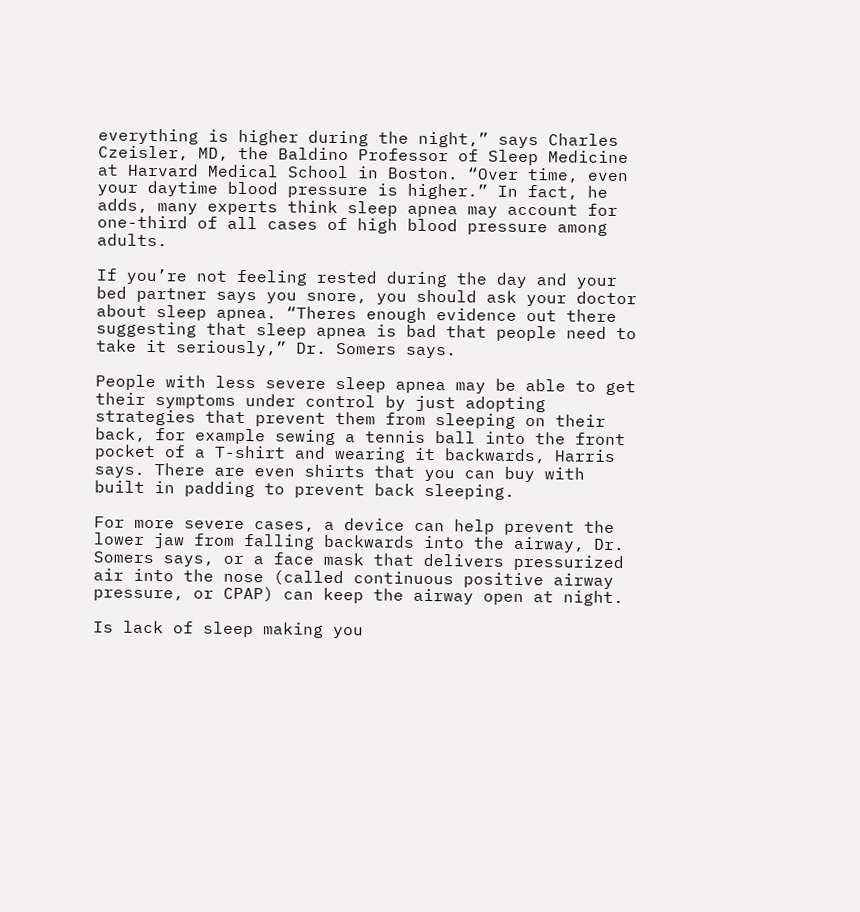everything is higher during the night,” says Charles Czeisler, MD, the Baldino Professor of Sleep Medicine at Harvard Medical School in Boston. “Over time, even your daytime blood pressure is higher.” In fact, he adds, many experts think sleep apnea may account for one-third of all cases of high blood pressure among adults.

If you’re not feeling rested during the day and your bed partner says you snore, you should ask your doctor about sleep apnea. “Theres enough evidence out there suggesting that sleep apnea is bad that people need to take it seriously,” Dr. Somers says.

People with less severe sleep apnea may be able to get their symptoms under control by just adopting strategies that prevent them from sleeping on their back, for example sewing a tennis ball into the front pocket of a T-shirt and wearing it backwards, Harris says. There are even shirts that you can buy with built in padding to prevent back sleeping.

For more severe cases, a device can help prevent the lower jaw from falling backwards into the airway, Dr. Somers says, or a face mask that delivers pressurized air into the nose (called continuous positive airway pressure, or CPAP) can keep the airway open at night.

Is lack of sleep making you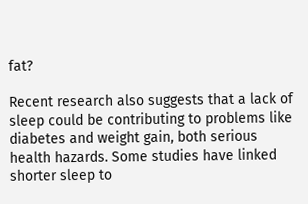fat?

Recent research also suggests that a lack of sleep could be contributing to problems like diabetes and weight gain, both serious health hazards. Some studies have linked shorter sleep to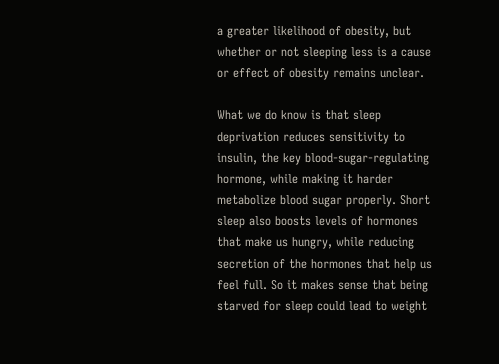a greater likelihood of obesity, but whether or not sleeping less is a cause or effect of obesity remains unclear.

What we do know is that sleep deprivation reduces sensitivity to insulin, the key blood-sugar-regulating hormone, while making it harder metabolize blood sugar properly. Short sleep also boosts levels of hormones that make us hungry, while reducing secretion of the hormones that help us feel full. So it makes sense that being starved for sleep could lead to weight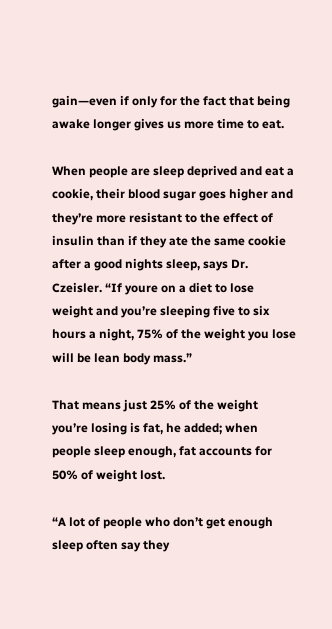gain—even if only for the fact that being awake longer gives us more time to eat.

When people are sleep deprived and eat a cookie, their blood sugar goes higher and they’re more resistant to the effect of insulin than if they ate the same cookie after a good nights sleep, says Dr. Czeisler. “If youre on a diet to lose weight and you’re sleeping five to six hours a night, 75% of the weight you lose will be lean body mass.”

That means just 25% of the weight you’re losing is fat, he added; when people sleep enough, fat accounts for 50% of weight lost.

“A lot of people who don’t get enough sleep often say they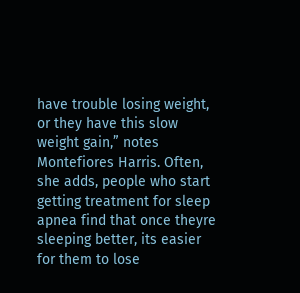have trouble losing weight, or they have this slow weight gain,” notes Montefiores Harris. Often, she adds, people who start getting treatment for sleep apnea find that once theyre sleeping better, its easier for them to lose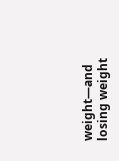weight—and losing weight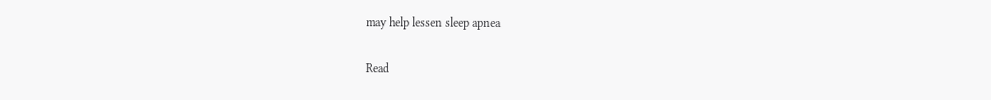may help lessen sleep apnea

Read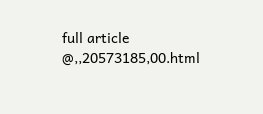full article @,,20573185,00.html